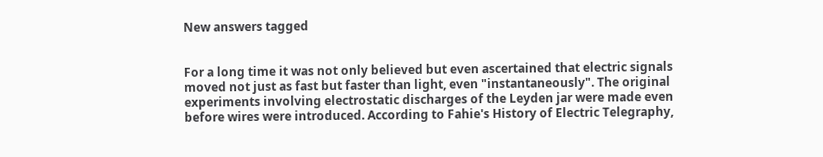New answers tagged


For a long time it was not only believed but even ascertained that electric signals moved not just as fast but faster than light, even "instantaneously". The original experiments involving electrostatic discharges of the Leyden jar were made even before wires were introduced. According to Fahie's History of Electric Telegraphy,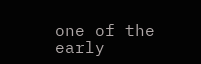one of the early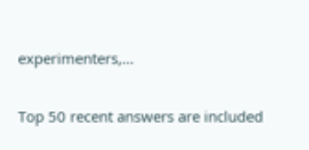experimenters,...

Top 50 recent answers are included